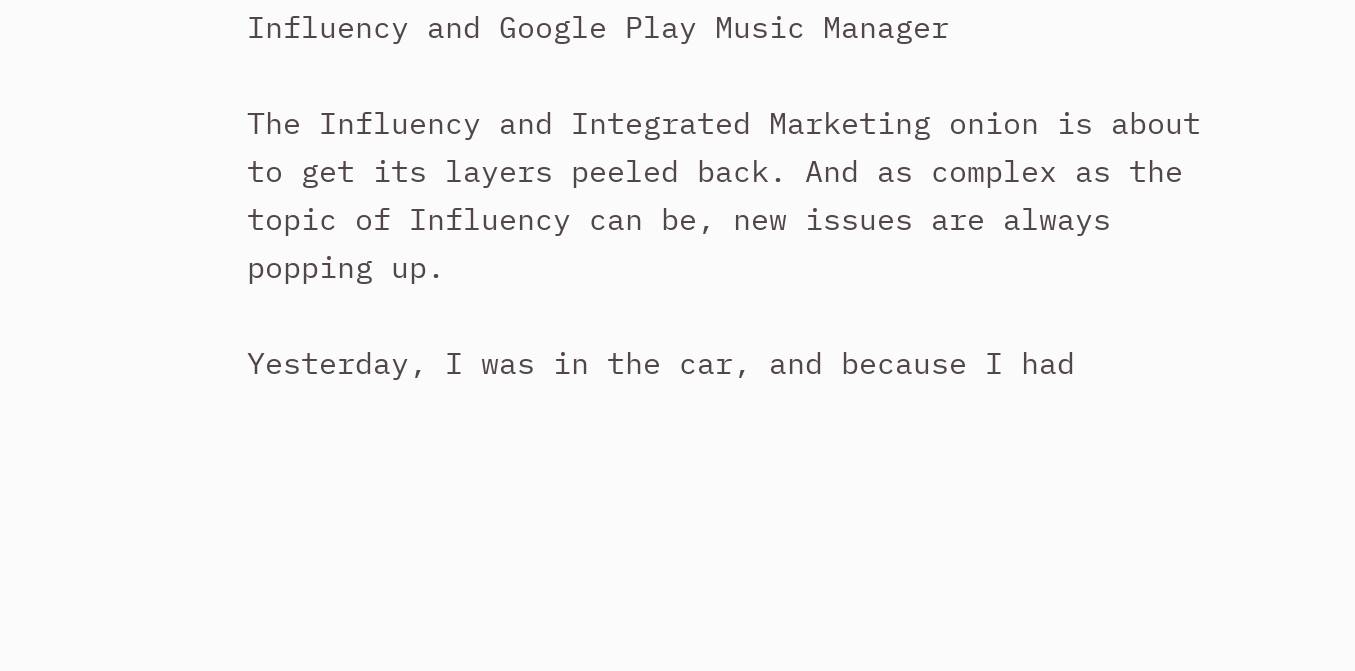Influency and Google Play Music Manager

The Influency and Integrated Marketing onion is about to get its layers peeled back. And as complex as the topic of Influency can be, new issues are always popping up.

Yesterday, I was in the car, and because I had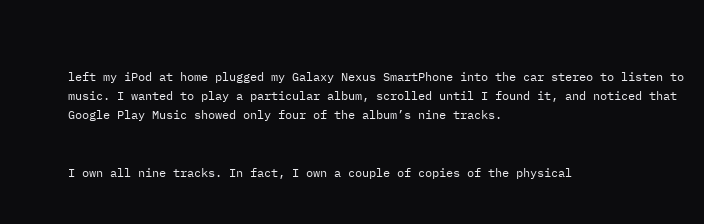left my iPod at home plugged my Galaxy Nexus SmartPhone into the car stereo to listen to music. I wanted to play a particular album, scrolled until I found it, and noticed that Google Play Music showed only four of the album’s nine tracks.


I own all nine tracks. In fact, I own a couple of copies of the physical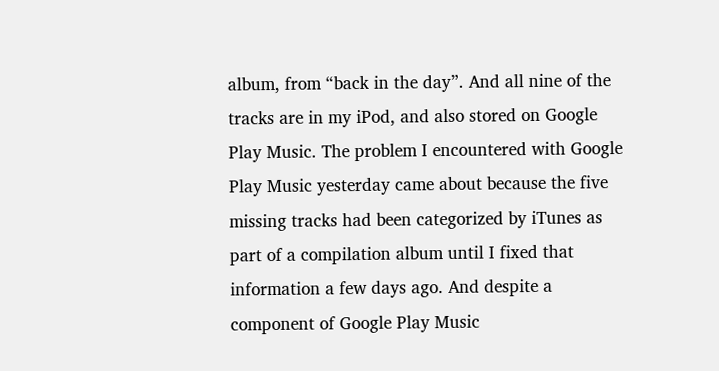album, from “back in the day”. And all nine of the tracks are in my iPod, and also stored on Google Play Music. The problem I encountered with Google Play Music yesterday came about because the five missing tracks had been categorized by iTunes as part of a compilation album until I fixed that information a few days ago. And despite a component of Google Play Music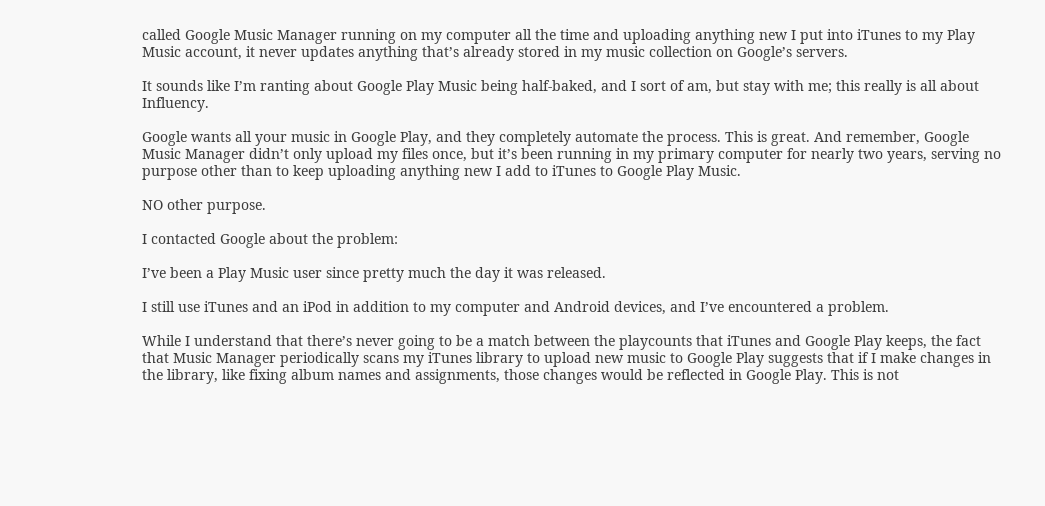called Google Music Manager running on my computer all the time and uploading anything new I put into iTunes to my Play Music account, it never updates anything that’s already stored in my music collection on Google’s servers.

It sounds like I’m ranting about Google Play Music being half-baked, and I sort of am, but stay with me; this really is all about Influency.

Google wants all your music in Google Play, and they completely automate the process. This is great. And remember, Google Music Manager didn’t only upload my files once, but it’s been running in my primary computer for nearly two years, serving no purpose other than to keep uploading anything new I add to iTunes to Google Play Music.

NO other purpose.

I contacted Google about the problem:

I’ve been a Play Music user since pretty much the day it was released.

I still use iTunes and an iPod in addition to my computer and Android devices, and I’ve encountered a problem.

While I understand that there’s never going to be a match between the playcounts that iTunes and Google Play keeps, the fact that Music Manager periodically scans my iTunes library to upload new music to Google Play suggests that if I make changes in the library, like fixing album names and assignments, those changes would be reflected in Google Play. This is not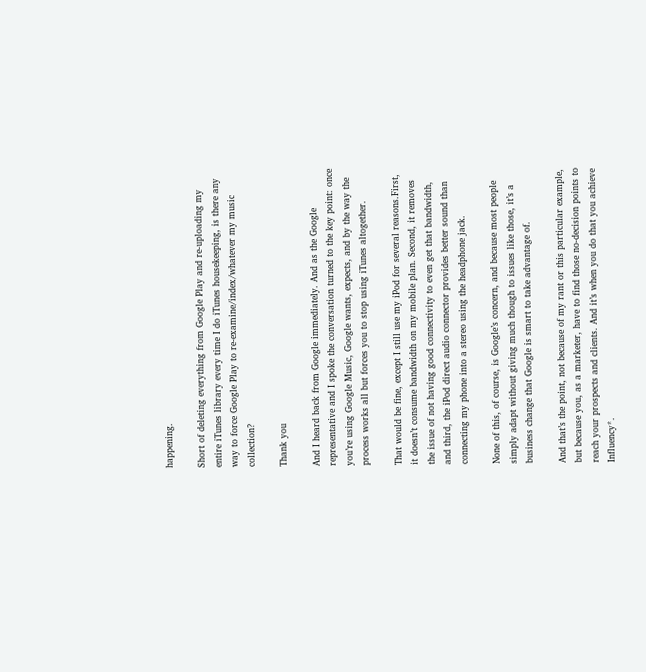happening.

Short of deleting everything from Google Play and re-uploading my entire iTunes library every time I do iTunes housekeeping, is there any way to force Google Play to re-examine/index/whatever my music collection?

Thank you

And I heard back from Google immediately. And as the Google representative and I spoke the conversation turned to the key point: once you’re using Google Music, Google wants, expects, and by the way the process works all but forces you to stop using iTunes altogether.

That would be fine, except I still use my iPod for several reasons.First, it doesn’t consume bandwidth on my mobile plan. Second, it removes the issue of not having good connectivity to even get that bandwidth, and third, the iPod direct audio connector provides better sound than connecting my phone into a stereo using the headphone jack.

None of this, of course, is Google’s concern, and because most people simply adapt without giving much though to issues like those, it’s a business change that Google is smart to take advantage of.

And that’s the point, not because of my rant or this particular example, but because you, as a marketer, have to find those no-decision points to reach your prospects and clients. And it’s when you do that you achieve Influency*.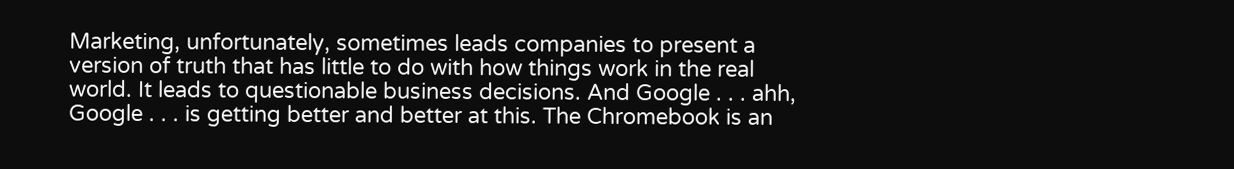Marketing, unfortunately, sometimes leads companies to present a version of truth that has little to do with how things work in the real world. It leads to questionable business decisions. And Google . . . ahh, Google . . . is getting better and better at this. The Chromebook is an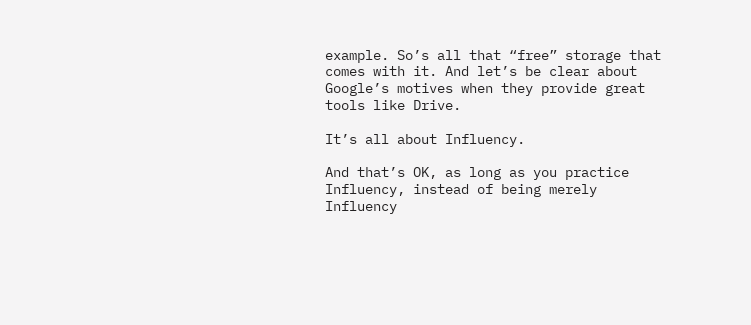example. So’s all that “free” storage that comes with it. And let’s be clear about Google’s motives when they provide great tools like Drive.

It’s all about Influency.

And that’s OK, as long as you practice Influency, instead of being merely Influency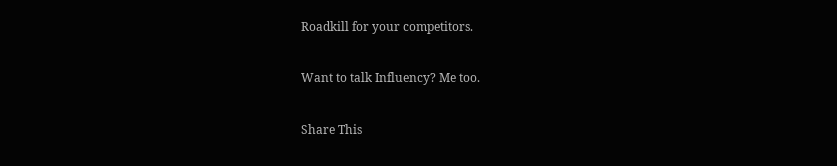Roadkill for your competitors.

Want to talk Influency? Me too.

Share This